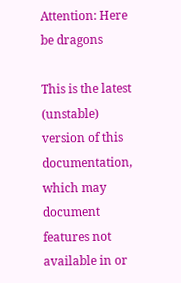Attention: Here be dragons

This is the latest (unstable) version of this documentation, which may document features not available in or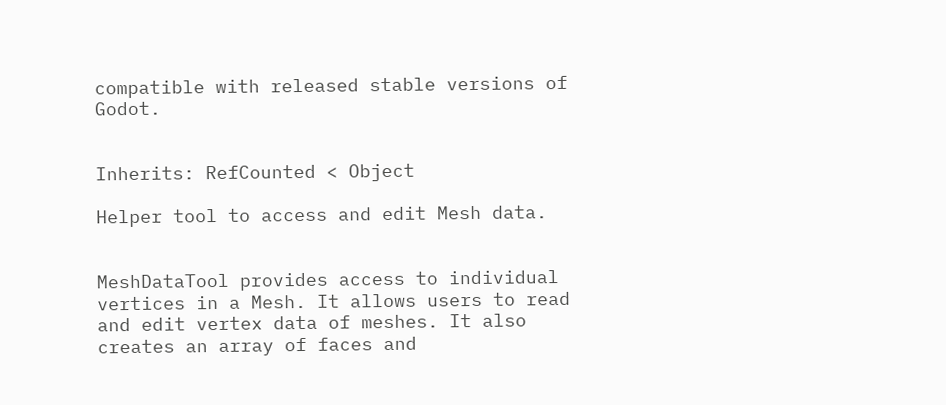compatible with released stable versions of Godot.


Inherits: RefCounted < Object

Helper tool to access and edit Mesh data.


MeshDataTool provides access to individual vertices in a Mesh. It allows users to read and edit vertex data of meshes. It also creates an array of faces and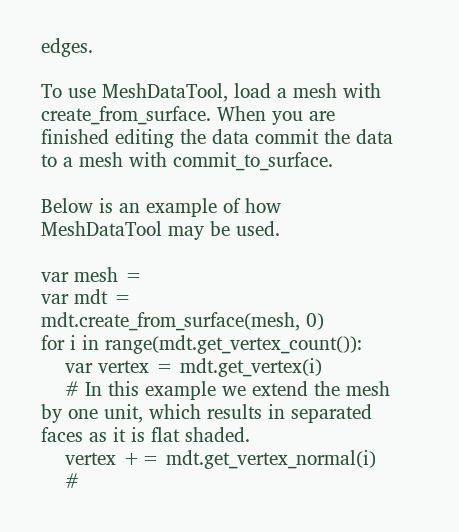edges.

To use MeshDataTool, load a mesh with create_from_surface. When you are finished editing the data commit the data to a mesh with commit_to_surface.

Below is an example of how MeshDataTool may be used.

var mesh =
var mdt =
mdt.create_from_surface(mesh, 0)
for i in range(mdt.get_vertex_count()):
    var vertex = mdt.get_vertex(i)
    # In this example we extend the mesh by one unit, which results in separated faces as it is flat shaded.
    vertex += mdt.get_vertex_normal(i)
    #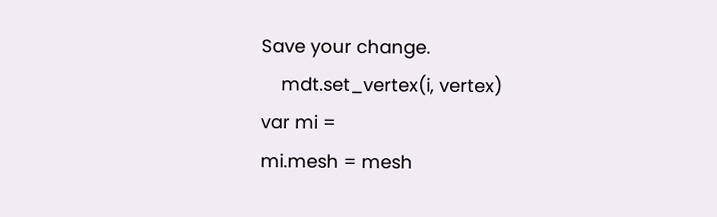Save your change.
    mdt.set_vertex(i, vertex)
var mi =
mi.mesh = mesh